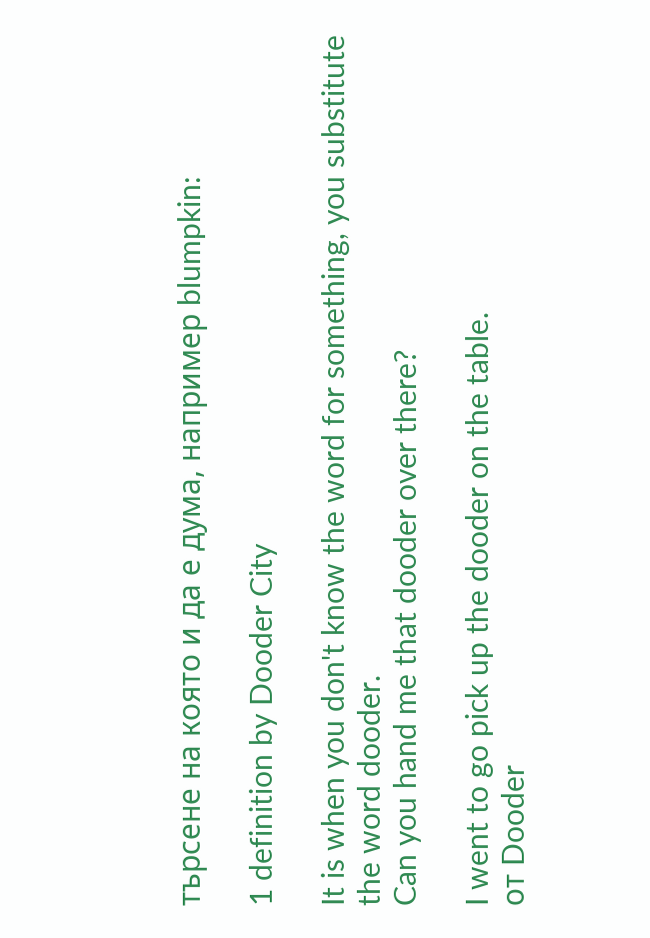търсене на която и да е дума, например blumpkin:

1 definition by Dooder City

It is when you don't know the word for something, you substitute the word dooder.
Can you hand me that dooder over there?

I went to go pick up the dooder on the table.
от Dooder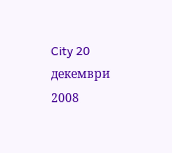City 20 декември 2008